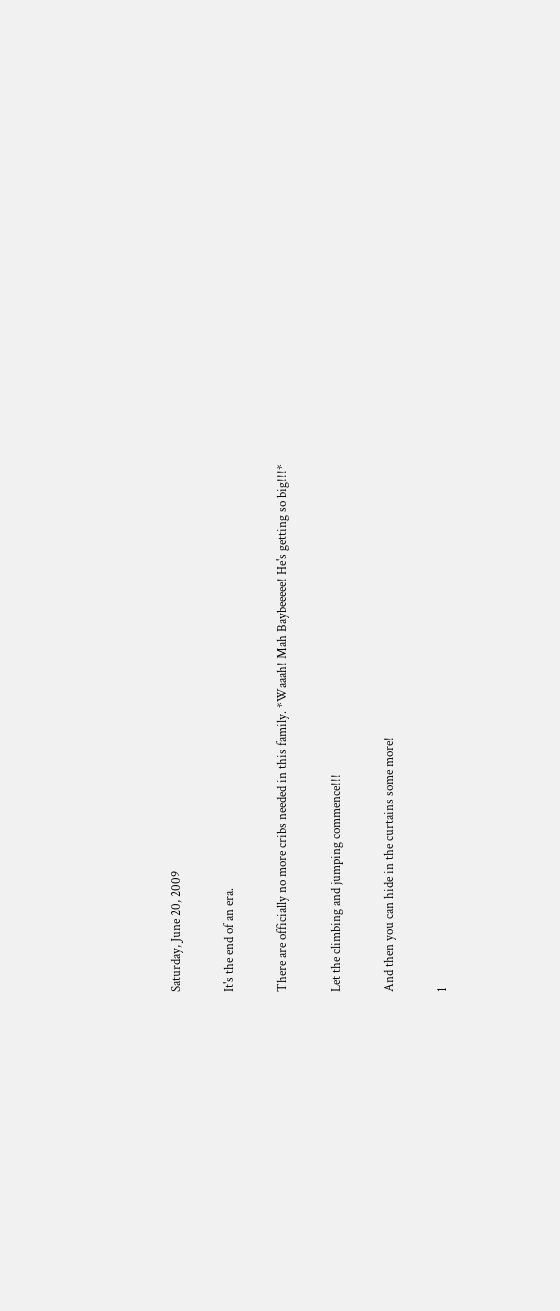Saturday, June 20, 2009

It's the end of an era.

There are officially no more cribs needed in this family. *Waaah! Mah Baybeeeee! He's getting so big!!!*

Let the climbing and jumping commence!!!

And then you can hide in the curtains some more!

1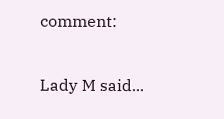comment:

Lady M said...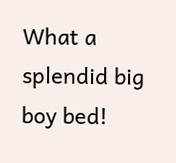What a splendid big boy bed!